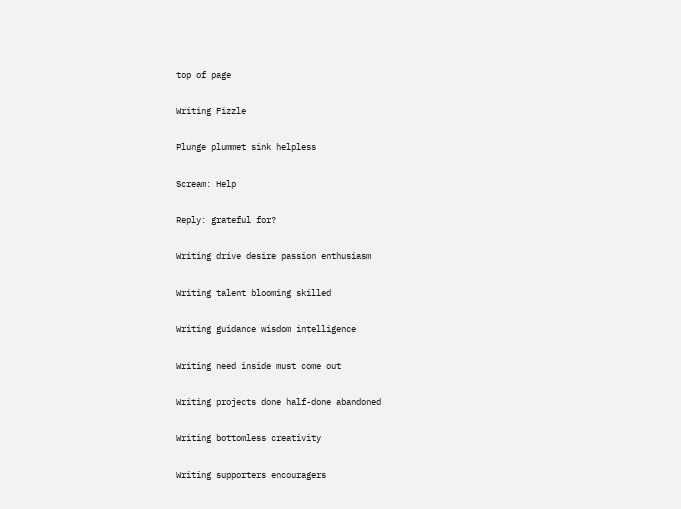top of page

Writing Fizzle

Plunge plummet sink helpless

Scream: Help

Reply: grateful for?

Writing drive desire passion enthusiasm

Writing talent blooming skilled

Writing guidance wisdom intelligence

Writing need inside must come out

Writing projects done half-done abandoned

Writing bottomless creativity

Writing supporters encouragers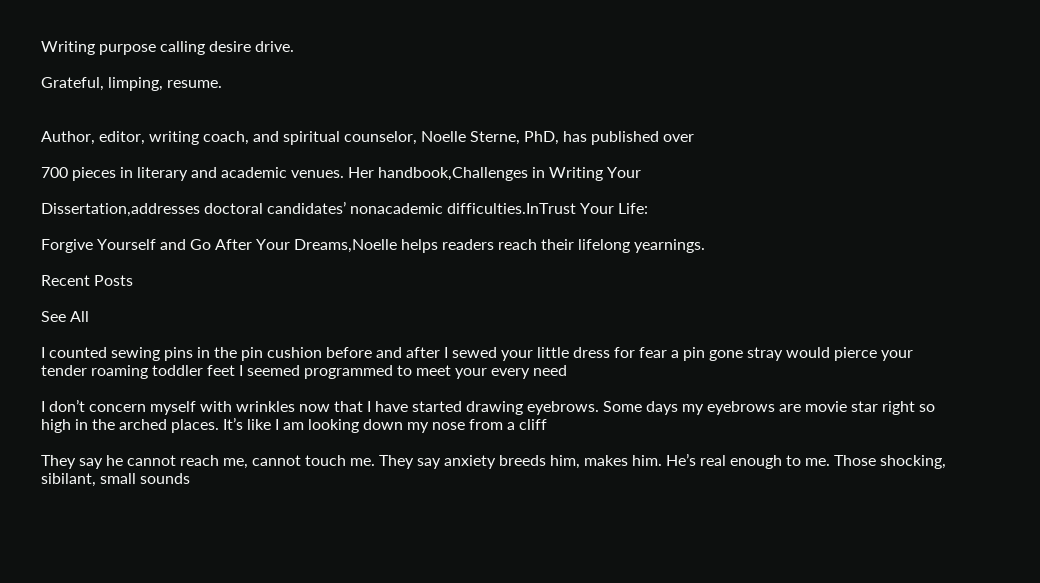Writing purpose calling desire drive.

Grateful, limping, resume.


Author, editor, writing coach, and spiritual counselor, Noelle Sterne, PhD, has published over

700 pieces in literary and academic venues. Her handbook,Challenges in Writing Your

Dissertation,addresses doctoral candidates’ nonacademic difficulties.InTrust Your Life:

Forgive Yourself and Go After Your Dreams,Noelle helps readers reach their lifelong yearnings.

Recent Posts

See All

I counted sewing pins in the pin cushion before and after I sewed your little dress for fear a pin gone stray would pierce your tender roaming toddler feet I seemed programmed to meet your every need

I don’t concern myself with wrinkles now that I have started drawing eyebrows. Some days my eyebrows are movie star right so high in the arched places. It’s like I am looking down my nose from a cliff

They say he cannot reach me, cannot touch me. They say anxiety breeds him, makes him. He’s real enough to me. Those shocking, sibilant, small sounds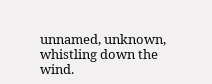unnamed, unknown, whistling down the wind.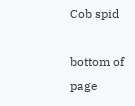Cob spid

bottom of page